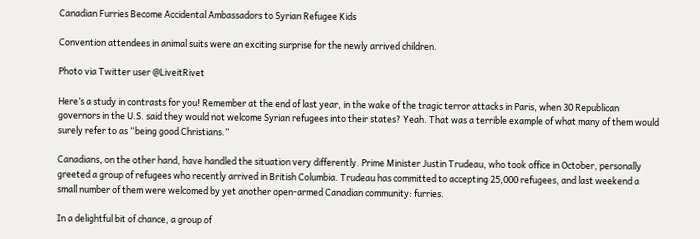Canadian Furries Become Accidental Ambassadors to Syrian Refugee Kids

Convention attendees in animal suits were an exciting surprise for the newly arrived children.

Photo via Twitter user @LiveitRivet

Here’s a study in contrasts for you! Remember at the end of last year, in the wake of the tragic terror attacks in Paris, when 30 Republican governors in the U.S. said they would not welcome Syrian refugees into their states? Yeah. That was a terrible example of what many of them would surely refer to as “being good Christians.”

Canadians, on the other hand, have handled the situation very differently. Prime Minister Justin Trudeau, who took office in October, personally greeted a group of refugees who recently arrived in British Columbia. Trudeau has committed to accepting 25,000 refugees, and last weekend a small number of them were welcomed by yet another open-armed Canadian community: furries.

In a delightful bit of chance, a group of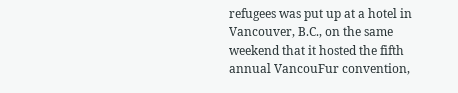refugees was put up at a hotel in Vancouver, B.C., on the same weekend that it hosted the fifth annual VancouFur convention,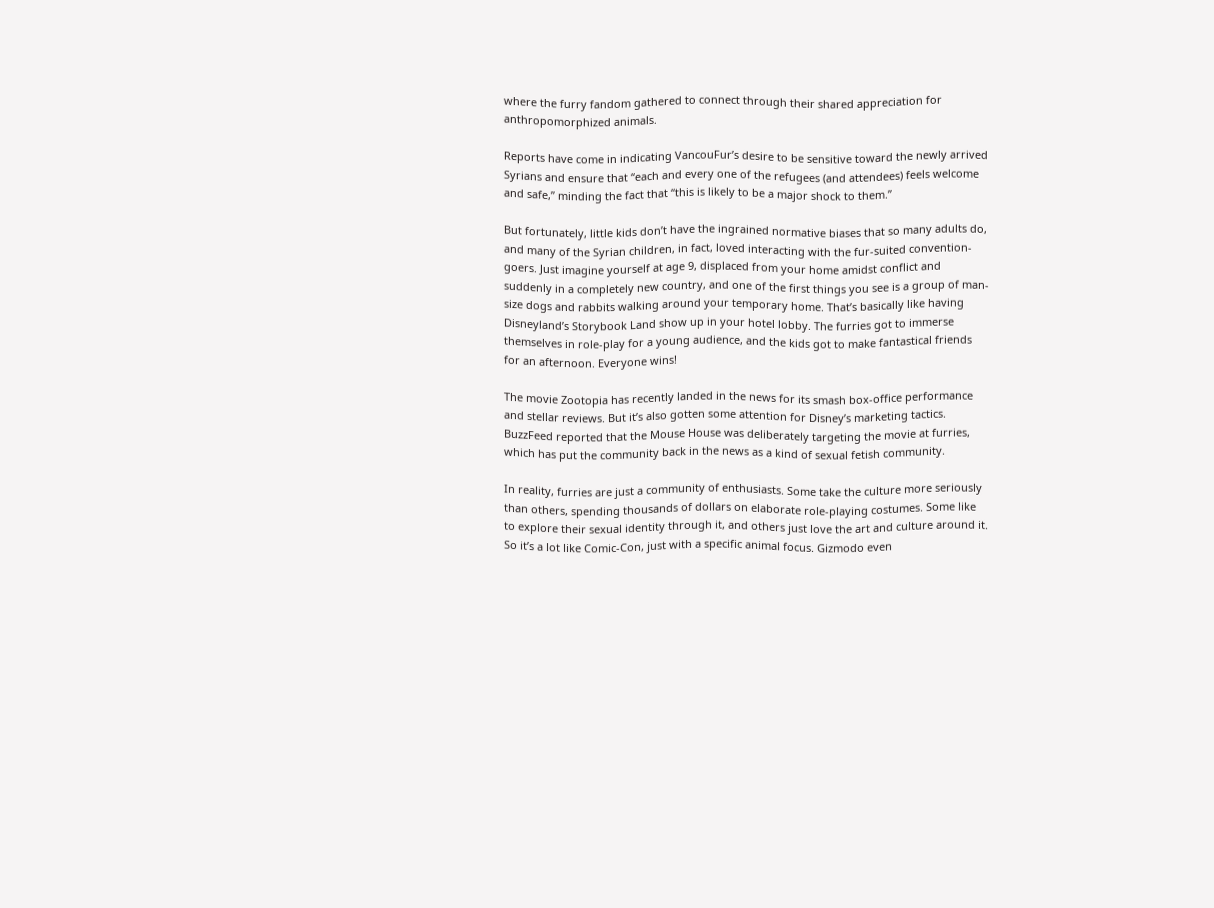where the furry fandom gathered to connect through their shared appreciation for anthropomorphized animals.

Reports have come in indicating VancouFur’s desire to be sensitive toward the newly arrived Syrians and ensure that “each and every one of the refugees (and attendees) feels welcome and safe,” minding the fact that “this is likely to be a major shock to them.”

But fortunately, little kids don’t have the ingrained normative biases that so many adults do, and many of the Syrian children, in fact, loved interacting with the fur-suited convention-goers. Just imagine yourself at age 9, displaced from your home amidst conflict and suddenly in a completely new country, and one of the first things you see is a group of man-size dogs and rabbits walking around your temporary home. That’s basically like having Disneyland’s Storybook Land show up in your hotel lobby. The furries got to immerse themselves in role-play for a young audience, and the kids got to make fantastical friends for an afternoon. Everyone wins!

The movie Zootopia has recently landed in the news for its smash box-office performance and stellar reviews. But it’s also gotten some attention for Disney’s marketing tactics. BuzzFeed reported that the Mouse House was deliberately targeting the movie at furries, which has put the community back in the news as a kind of sexual fetish community.

In reality, furries are just a community of enthusiasts. Some take the culture more seriously than others, spending thousands of dollars on elaborate role-playing costumes. Some like to explore their sexual identity through it, and others just love the art and culture around it. So it’s a lot like Comic-Con, just with a specific animal focus. Gizmodo even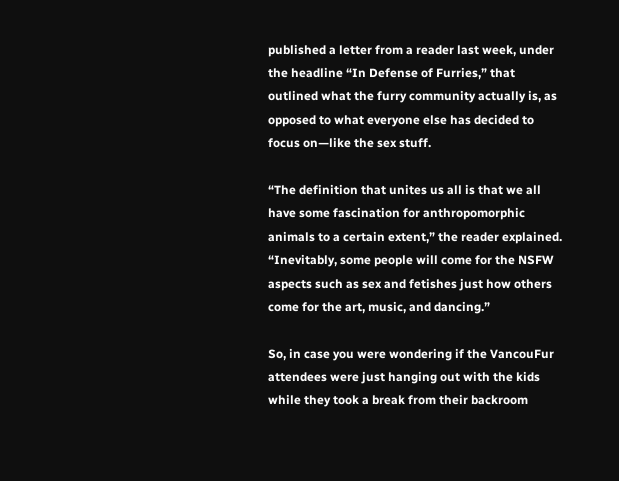published a letter from a reader last week, under the headline “In Defense of Furries,” that outlined what the furry community actually is, as opposed to what everyone else has decided to focus on—like the sex stuff.

“The definition that unites us all is that we all have some fascination for anthropomorphic animals to a certain extent,” the reader explained. “Inevitably, some people will come for the NSFW aspects such as sex and fetishes just how others come for the art, music, and dancing.”

So, in case you were wondering if the VancouFur attendees were just hanging out with the kids while they took a break from their backroom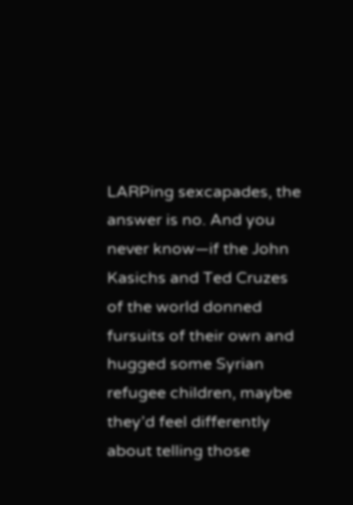LARPing sexcapades, the answer is no. And you never know—if the John Kasichs and Ted Cruzes of the world donned fursuits of their own and hugged some Syrian refugee children, maybe they’d feel differently about telling those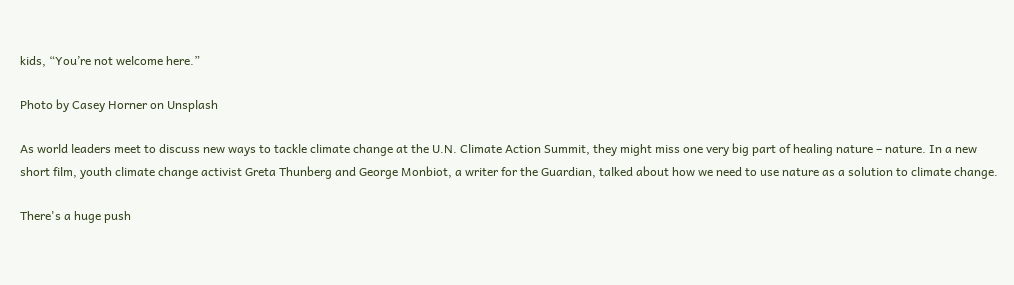kids, “You’re not welcome here.”

Photo by Casey Horner on Unsplash

As world leaders meet to discuss new ways to tackle climate change at the U.N. Climate Action Summit, they might miss one very big part of healing nature – nature. In a new short film, youth climate change activist Greta Thunberg and George Monbiot, a writer for the Guardian, talked about how we need to use nature as a solution to climate change.

There's a huge push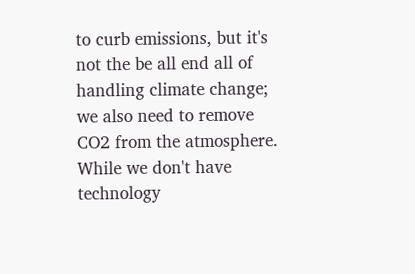to curb emissions, but it's not the be all end all of handling climate change; we also need to remove CO2 from the atmosphere. While we don't have technology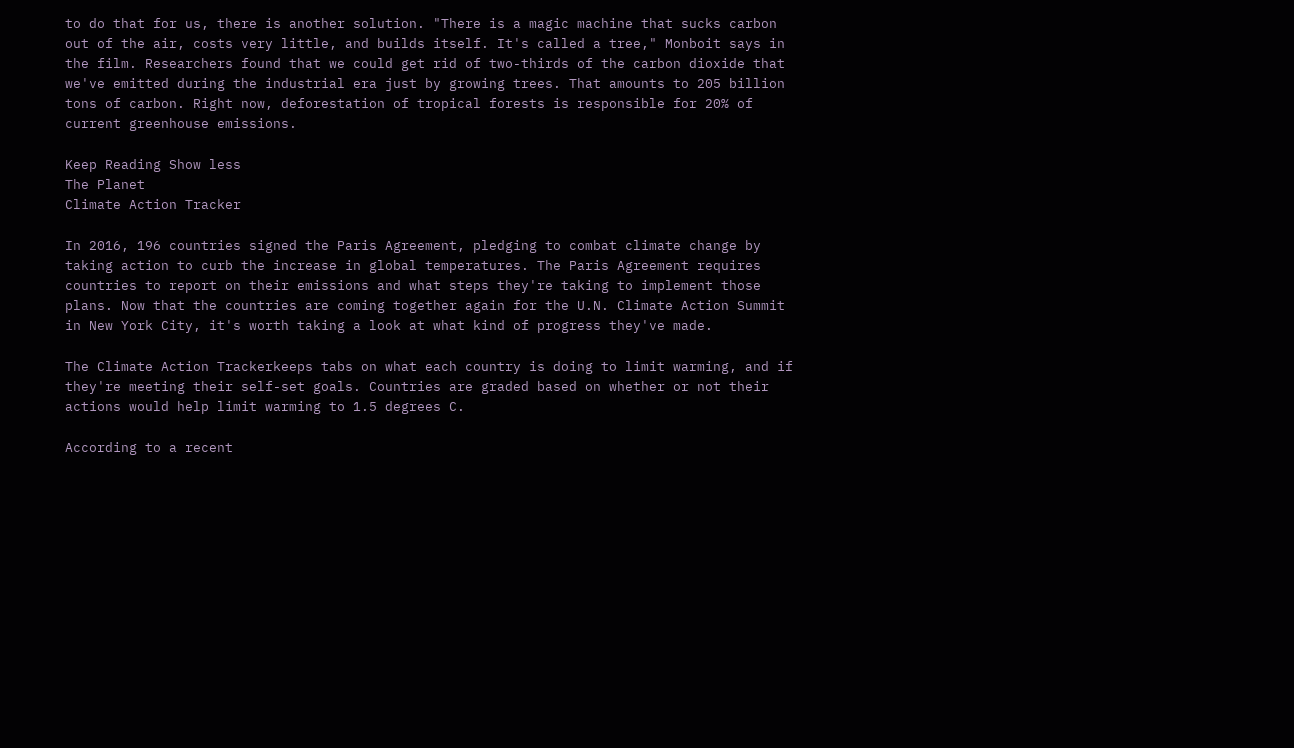to do that for us, there is another solution. "There is a magic machine that sucks carbon out of the air, costs very little, and builds itself. It's called a tree," Monboit says in the film. Researchers found that we could get rid of two-thirds of the carbon dioxide that we've emitted during the industrial era just by growing trees. That amounts to 205 billion tons of carbon. Right now, deforestation of tropical forests is responsible for 20% of current greenhouse emissions.

Keep Reading Show less
The Planet
Climate Action Tracker

In 2016, 196 countries signed the Paris Agreement, pledging to combat climate change by taking action to curb the increase in global temperatures. The Paris Agreement requires countries to report on their emissions and what steps they're taking to implement those plans. Now that the countries are coming together again for the U.N. Climate Action Summit in New York City, it's worth taking a look at what kind of progress they've made.

The Climate Action Trackerkeeps tabs on what each country is doing to limit warming, and if they're meeting their self-set goals. Countries are graded based on whether or not their actions would help limit warming to 1.5 degrees C.

According to a recent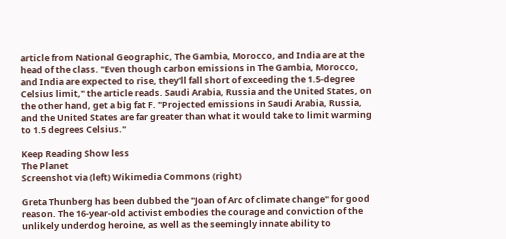article from National Geographic, The Gambia, Morocco, and India are at the head of the class. "Even though carbon emissions in The Gambia, Morocco, and India are expected to rise, they'll fall short of exceeding the 1.5-degree Celsius limit," the article reads. Saudi Arabia, Russia and the United States, on the other hand, get a big fat F. "Projected emissions in Saudi Arabia, Russia, and the United States are far greater than what it would take to limit warming to 1.5 degrees Celsius."

Keep Reading Show less
The Planet
Screenshot via (left) Wikimedia Commons (right)

Greta Thunberg has been dubbed the "Joan of Arc of climate change" for good reason. The 16-year-old activist embodies the courage and conviction of the unlikely underdog heroine, as well as the seemingly innate ability to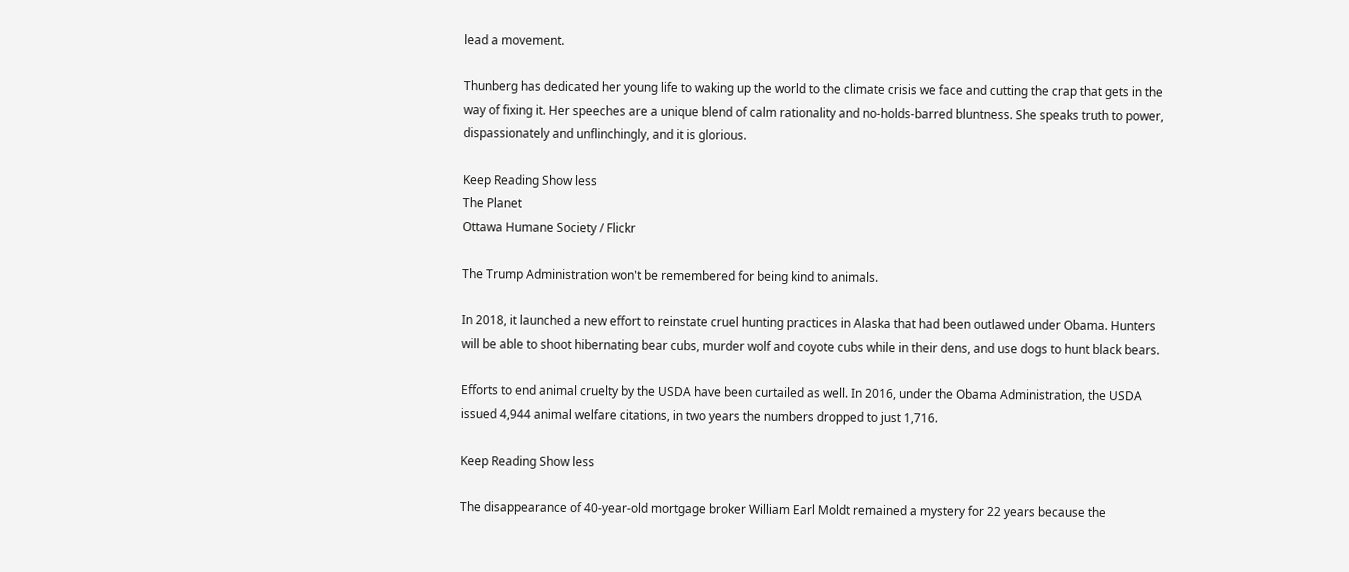lead a movement.

Thunberg has dedicated her young life to waking up the world to the climate crisis we face and cutting the crap that gets in the way of fixing it. Her speeches are a unique blend of calm rationality and no-holds-barred bluntness. She speaks truth to power, dispassionately and unflinchingly, and it is glorious.

Keep Reading Show less
The Planet
Ottawa Humane Society / Flickr

The Trump Administration won't be remembered for being kind to animals.

In 2018, it launched a new effort to reinstate cruel hunting practices in Alaska that had been outlawed under Obama. Hunters will be able to shoot hibernating bear cubs, murder wolf and coyote cubs while in their dens, and use dogs to hunt black bears.

Efforts to end animal cruelty by the USDA have been curtailed as well. In 2016, under the Obama Administration, the USDA issued 4,944 animal welfare citations, in two years the numbers dropped to just 1,716.

Keep Reading Show less

The disappearance of 40-year-old mortgage broker William Earl Moldt remained a mystery for 22 years because the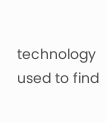technology used to find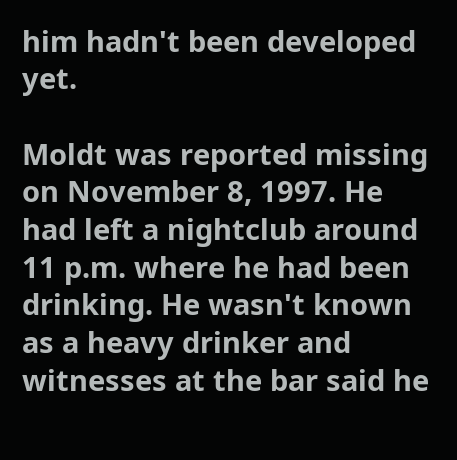him hadn't been developed yet.

Moldt was reported missing on November 8, 1997. He had left a nightclub around 11 p.m. where he had been drinking. He wasn't known as a heavy drinker and witnesses at the bar said he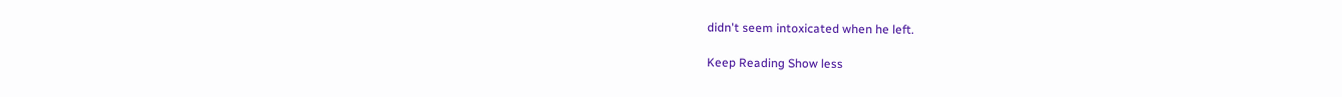didn't seem intoxicated when he left.

Keep Reading Show less